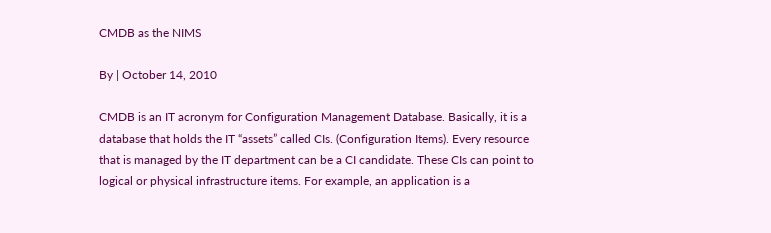CMDB as the NIMS

By | October 14, 2010

CMDB is an IT acronym for Configuration Management Database. Basically, it is a database that holds the IT “assets” called CIs. (Configuration Items). Every resource that is managed by the IT department can be a CI candidate. These CIs can point to logical or physical infrastructure items. For example, an application is a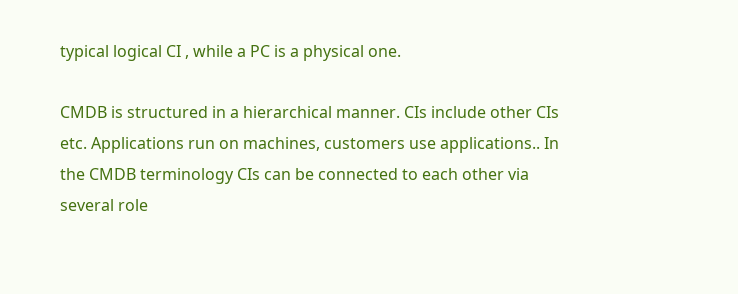typical logical CI , while a PC is a physical one.

CMDB is structured in a hierarchical manner. CIs include other CIs etc. Applications run on machines, customers use applications.. In the CMDB terminology CIs can be connected to each other via several role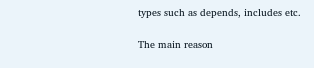types such as depends, includes etc.

The main reason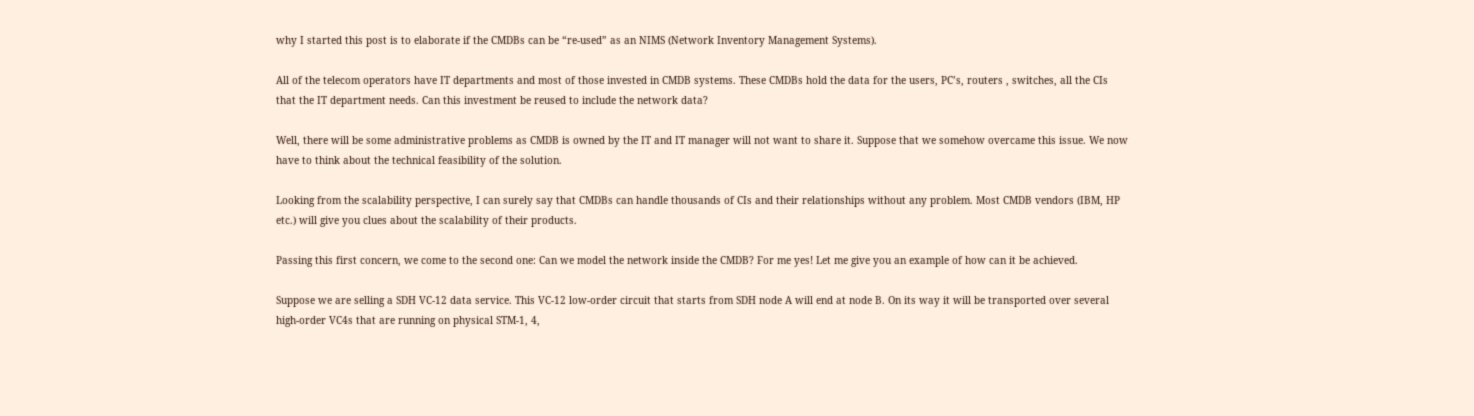why I started this post is to elaborate if the CMDBs can be “re-used” as an NIMS (Network Inventory Management Systems).

All of the telecom operators have IT departments and most of those invested in CMDB systems. These CMDBs hold the data for the users, PC’s, routers , switches, all the CIs that the IT department needs. Can this investment be reused to include the network data?

Well, there will be some administrative problems as CMDB is owned by the IT and IT manager will not want to share it. Suppose that we somehow overcame this issue. We now have to think about the technical feasibility of the solution.

Looking from the scalability perspective, I can surely say that CMDBs can handle thousands of CIs and their relationships without any problem. Most CMDB vendors (IBM, HP etc.) will give you clues about the scalability of their products.

Passing this first concern, we come to the second one: Can we model the network inside the CMDB? For me yes! Let me give you an example of how can it be achieved.

Suppose we are selling a SDH VC-12 data service. This VC-12 low-order circuit that starts from SDH node A will end at node B. On its way it will be transported over several high-order VC4s that are running on physical STM-1, 4,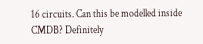16 circuits. Can this be modelled inside CMDB? Definitely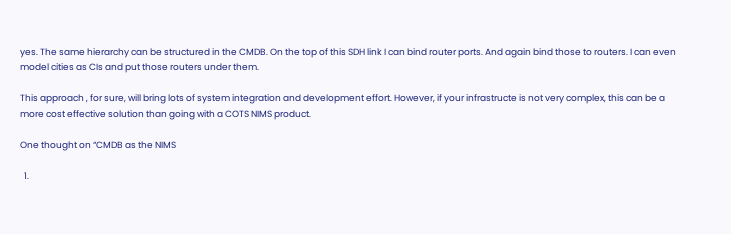yes. The same hierarchy can be structured in the CMDB. On the top of this SDH link I can bind router ports. And again bind those to routers. I can even model cities as CIs and put those routers under them.

This approach , for sure, will bring lots of system integration and development effort. However, if your infrastructe is not very complex, this can be a more cost effective solution than going with a COTS NIMS product.

One thought on “CMDB as the NIMS

  1.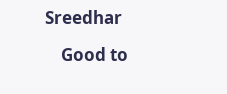Sreedhar

    Good to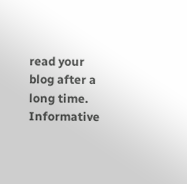read your blog after a long time. Informative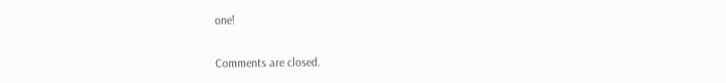one!

Comments are closed.